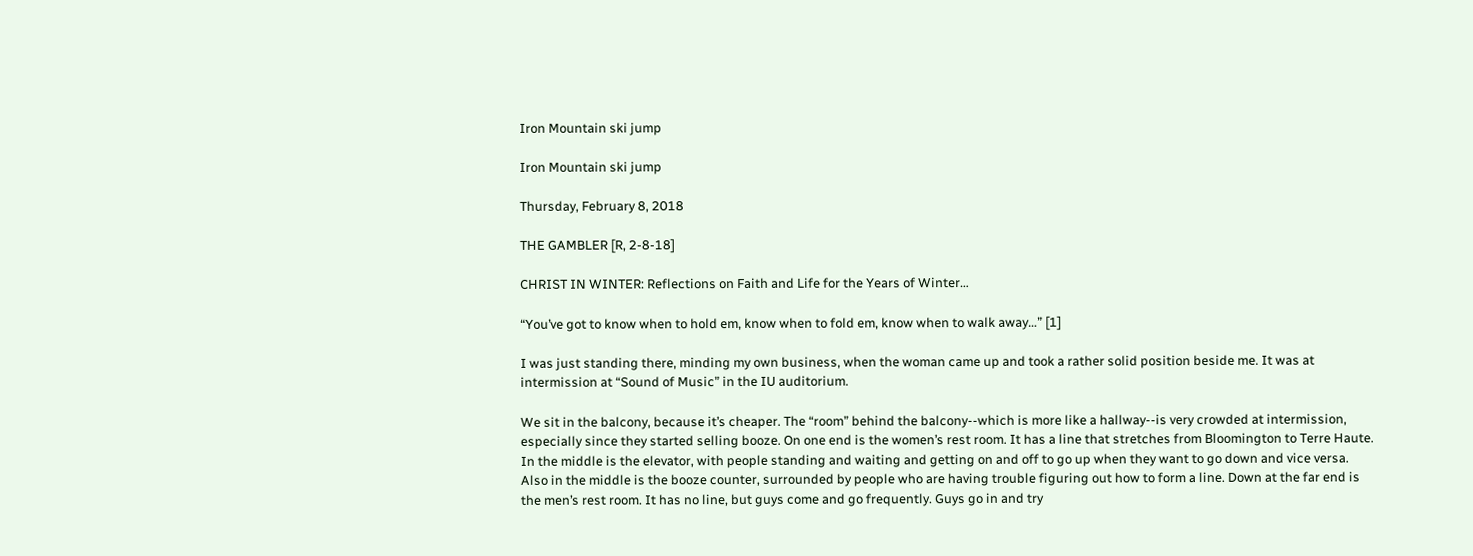Iron Mountain ski jump

Iron Mountain ski jump

Thursday, February 8, 2018

THE GAMBLER [R, 2-8-18]

CHRIST IN WINTER: Reflections on Faith and Life for the Years of Winter…

“You’ve got to know when to hold em, know when to fold em, know when to walk away…” [1]

I was just standing there, minding my own business, when the woman came up and took a rather solid position beside me. It was at intermission at “Sound of Music” in the IU auditorium.

We sit in the balcony, because it’s cheaper. The “room” behind the balcony--which is more like a hallway--is very crowded at intermission, especially since they started selling booze. On one end is the women’s rest room. It has a line that stretches from Bloomington to Terre Haute. In the middle is the elevator, with people standing and waiting and getting on and off to go up when they want to go down and vice versa. Also in the middle is the booze counter, surrounded by people who are having trouble figuring out how to form a line. Down at the far end is the men’s rest room. It has no line, but guys come and go frequently. Guys go in and try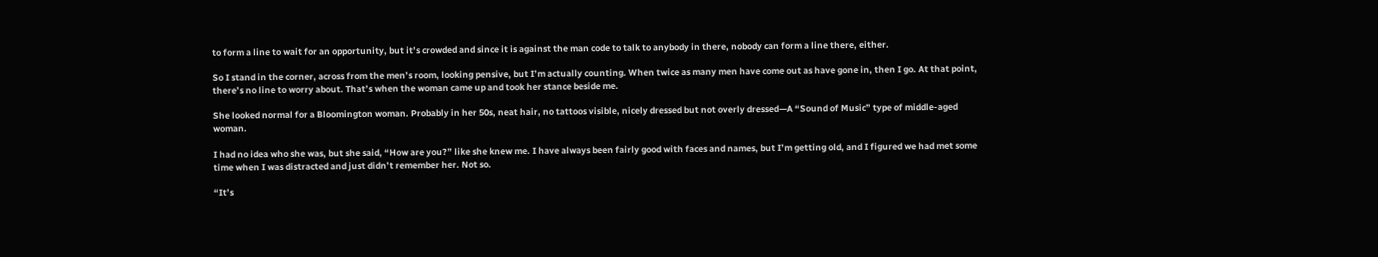to form a line to wait for an opportunity, but it’s crowded and since it is against the man code to talk to anybody in there, nobody can form a line there, either.

So I stand in the corner, across from the men’s room, looking pensive, but I’m actually counting. When twice as many men have come out as have gone in, then I go. At that point, there’s no line to worry about. That’s when the woman came up and took her stance beside me.

She looked normal for a Bloomington woman. Probably in her 50s, neat hair, no tattoos visible, nicely dressed but not overly dressed—A “Sound of Music” type of middle-aged woman.

I had no idea who she was, but she said, “How are you?” like she knew me. I have always been fairly good with faces and names, but I’m getting old, and I figured we had met some time when I was distracted and just didn’t remember her. Not so.

“It’s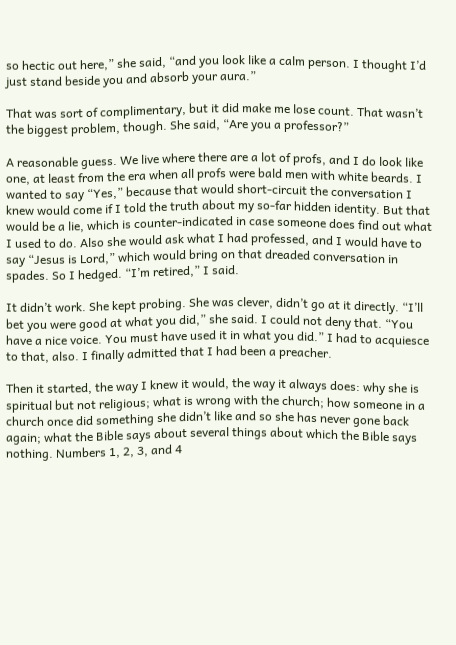so hectic out here,” she said, “and you look like a calm person. I thought I’d just stand beside you and absorb your aura.”

That was sort of complimentary, but it did make me lose count. That wasn’t the biggest problem, though. She said, “Are you a professor?”

A reasonable guess. We live where there are a lot of profs, and I do look like one, at least from the era when all profs were bald men with white beards. I wanted to say “Yes,” because that would short-circuit the conversation I knew would come if I told the truth about my so-far hidden identity. But that would be a lie, which is counter-indicated in case someone does find out what I used to do. Also she would ask what I had professed, and I would have to say “Jesus is Lord,” which would bring on that dreaded conversation in spades. So I hedged. “I’m retired,” I said.

It didn’t work. She kept probing. She was clever, didn’t go at it directly. “I’ll bet you were good at what you did,” she said. I could not deny that. “You have a nice voice. You must have used it in what you did.” I had to acquiesce to that, also. I finally admitted that I had been a preacher.

Then it started, the way I knew it would, the way it always does: why she is spiritual but not religious; what is wrong with the church; how someone in a church once did something she didn’t like and so she has never gone back again; what the Bible says about several things about which the Bible says nothing. Numbers 1, 2, 3, and 4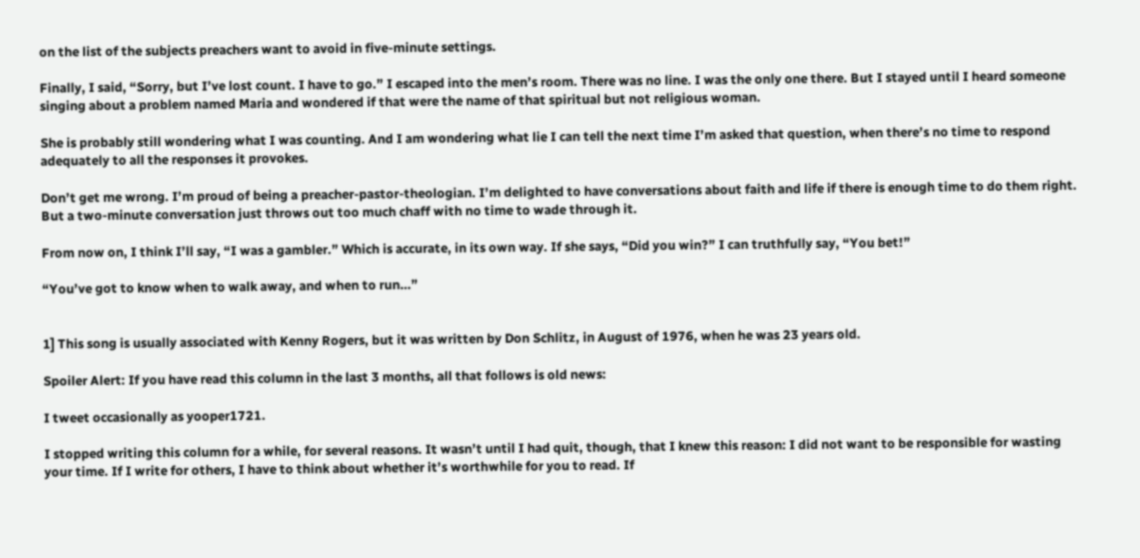on the list of the subjects preachers want to avoid in five-minute settings.

Finally, I said, “Sorry, but I’ve lost count. I have to go.” I escaped into the men’s room. There was no line. I was the only one there. But I stayed until I heard someone singing about a problem named Maria and wondered if that were the name of that spiritual but not religious woman.

She is probably still wondering what I was counting. And I am wondering what lie I can tell the next time I’m asked that question, when there’s no time to respond adequately to all the responses it provokes.

Don’t get me wrong. I’m proud of being a preacher-pastor-theologian. I’m delighted to have conversations about faith and life if there is enough time to do them right. But a two-minute conversation just throws out too much chaff with no time to wade through it.

From now on, I think I’ll say, “I was a gambler.” Which is accurate, in its own way. If she says, “Did you win?” I can truthfully say, “You bet!”

“You’ve got to know when to walk away, and when to run…”


1] This song is usually associated with Kenny Rogers, but it was written by Don Schlitz, in August of 1976, when he was 23 years old.

Spoiler Alert: If you have read this column in the last 3 months, all that follows is old news:

I tweet occasionally as yooper1721.

I stopped writing this column for a while, for several reasons. It wasn’t until I had quit, though, that I knew this reason: I did not want to be responsible for wasting your time. If I write for others, I have to think about whether it’s worthwhile for you to read. If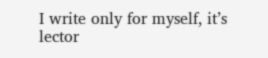I write only for myself, it’s lector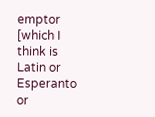emptor [which I think is Latin or Esperanto or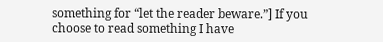something for “let the reader beware.”] If you choose to read something I have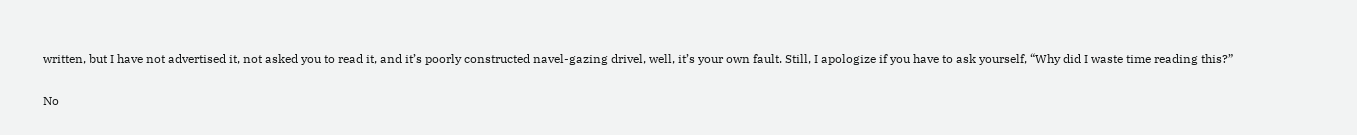written, but I have not advertised it, not asked you to read it, and it’s poorly constructed navel-gazing drivel, well, it’s your own fault. Still, I apologize if you have to ask yourself, “Why did I waste time reading this?”

No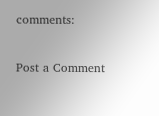comments:

Post a Comment